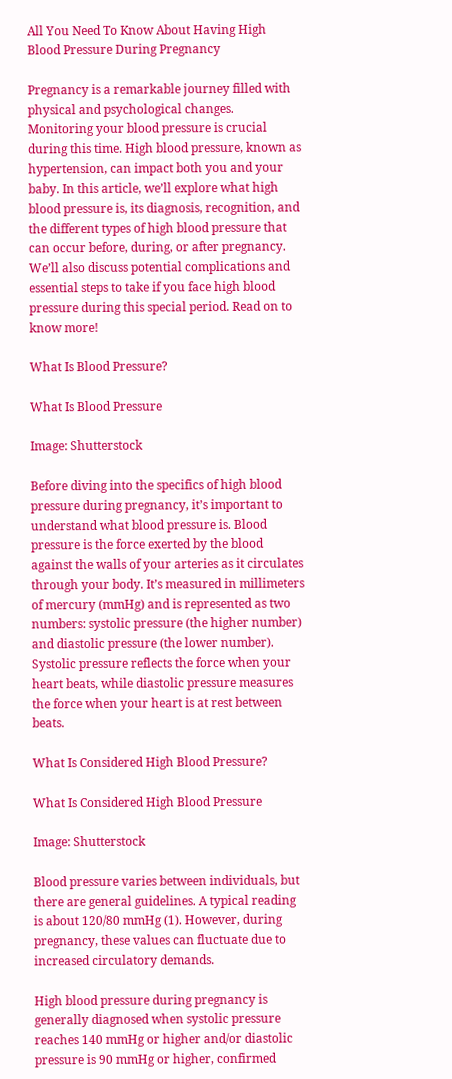All You Need To Know About Having High Blood Pressure During Pregnancy

Pregnancy is a remarkable journey filled with physical and psychological changes. Monitoring your blood pressure is crucial during this time. High blood pressure, known as hypertension, can impact both you and your baby. In this article, we’ll explore what high blood pressure is, its diagnosis, recognition, and the different types of high blood pressure that can occur before, during, or after pregnancy. We’ll also discuss potential complications and essential steps to take if you face high blood pressure during this special period. Read on to know more!

What Is Blood Pressure?

What Is Blood Pressure

Image: Shutterstock

Before diving into the specifics of high blood pressure during pregnancy, it’s important to understand what blood pressure is. Blood pressure is the force exerted by the blood against the walls of your arteries as it circulates through your body. It’s measured in millimeters of mercury (mmHg) and is represented as two numbers: systolic pressure (the higher number) and diastolic pressure (the lower number). Systolic pressure reflects the force when your heart beats, while diastolic pressure measures the force when your heart is at rest between beats.

What Is Considered High Blood Pressure?

What Is Considered High Blood Pressure

Image: Shutterstock

Blood pressure varies between individuals, but there are general guidelines. A typical reading is about 120/80 mmHg (1). However, during pregnancy, these values can fluctuate due to increased circulatory demands.

High blood pressure during pregnancy is generally diagnosed when systolic pressure reaches 140 mmHg or higher and/or diastolic pressure is 90 mmHg or higher, confirmed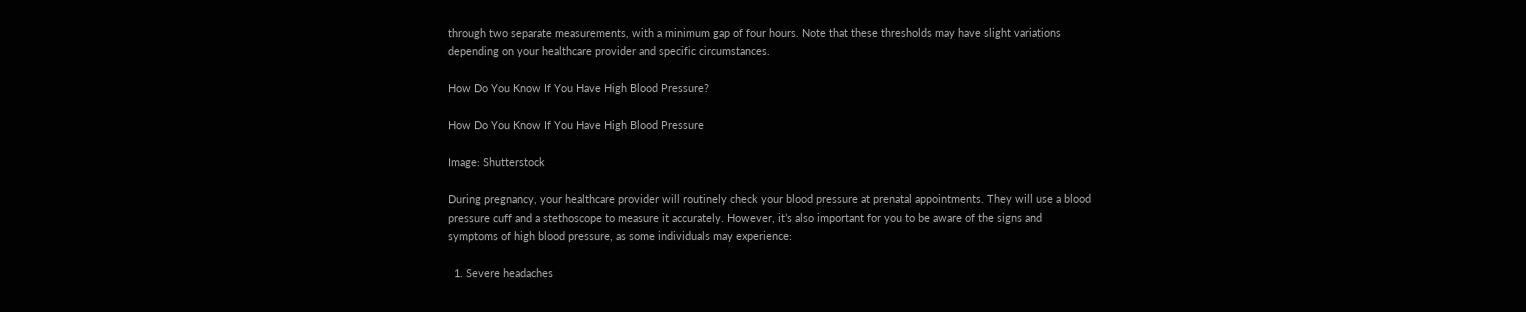through two separate measurements, with a minimum gap of four hours. Note that these thresholds may have slight variations depending on your healthcare provider and specific circumstances.

How Do You Know If You Have High Blood Pressure?

How Do You Know If You Have High Blood Pressure

Image: Shutterstock

During pregnancy, your healthcare provider will routinely check your blood pressure at prenatal appointments. They will use a blood pressure cuff and a stethoscope to measure it accurately. However, it’s also important for you to be aware of the signs and symptoms of high blood pressure, as some individuals may experience:

  1. Severe headaches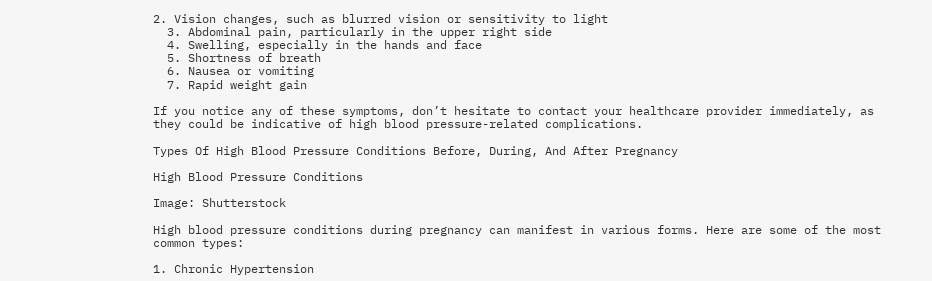2. Vision changes, such as blurred vision or sensitivity to light
  3. Abdominal pain, particularly in the upper right side
  4. Swelling, especially in the hands and face
  5. Shortness of breath
  6. Nausea or vomiting
  7. Rapid weight gain

If you notice any of these symptoms, don’t hesitate to contact your healthcare provider immediately, as they could be indicative of high blood pressure-related complications.

Types Of High Blood Pressure Conditions Before, During, And After Pregnancy

High Blood Pressure Conditions

Image: Shutterstock

High blood pressure conditions during pregnancy can manifest in various forms. Here are some of the most common types:

1. Chronic Hypertension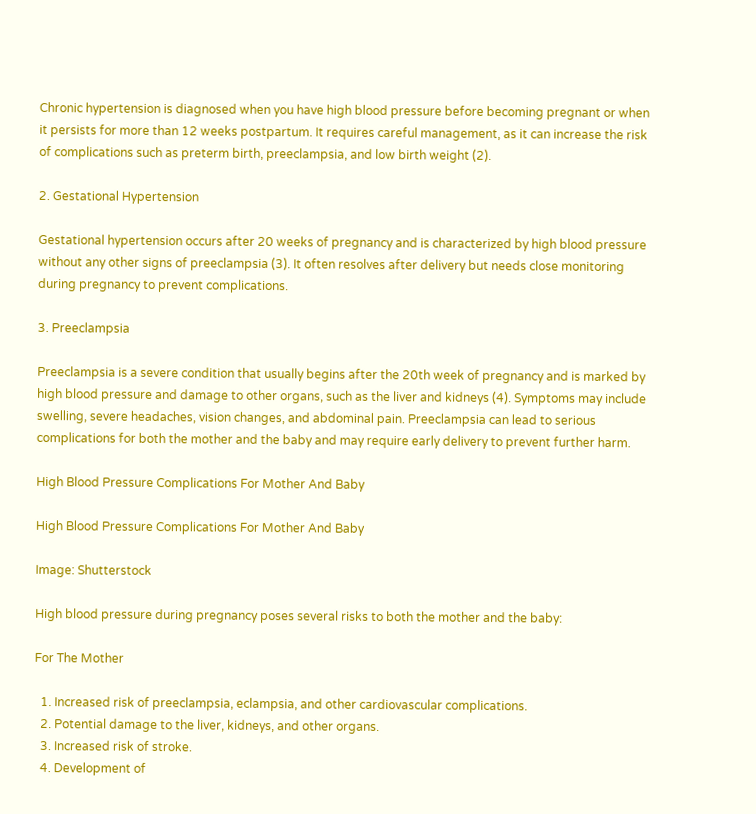Chronic hypertension is diagnosed when you have high blood pressure before becoming pregnant or when it persists for more than 12 weeks postpartum. It requires careful management, as it can increase the risk of complications such as preterm birth, preeclampsia, and low birth weight (2).

2. Gestational Hypertension

Gestational hypertension occurs after 20 weeks of pregnancy and is characterized by high blood pressure without any other signs of preeclampsia (3). It often resolves after delivery but needs close monitoring during pregnancy to prevent complications.

3. Preeclampsia

Preeclampsia is a severe condition that usually begins after the 20th week of pregnancy and is marked by high blood pressure and damage to other organs, such as the liver and kidneys (4). Symptoms may include swelling, severe headaches, vision changes, and abdominal pain. Preeclampsia can lead to serious complications for both the mother and the baby and may require early delivery to prevent further harm.

High Blood Pressure Complications For Mother And Baby

High Blood Pressure Complications For Mother And Baby

Image: Shutterstock

High blood pressure during pregnancy poses several risks to both the mother and the baby:

For The Mother

  1. Increased risk of preeclampsia, eclampsia, and other cardiovascular complications.
  2. Potential damage to the liver, kidneys, and other organs.
  3. Increased risk of stroke.
  4. Development of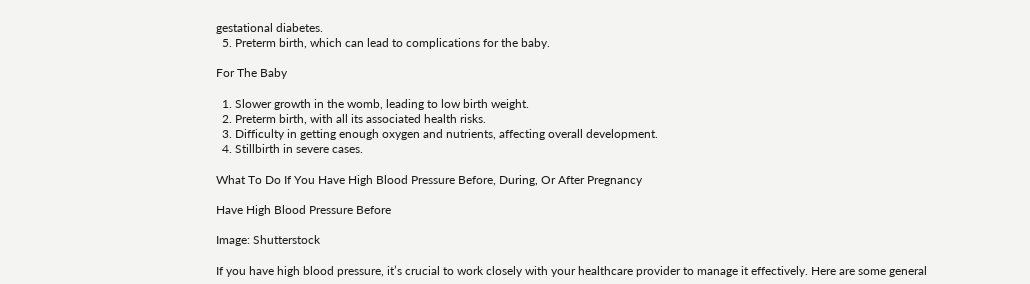gestational diabetes.
  5. Preterm birth, which can lead to complications for the baby.

For The Baby

  1. Slower growth in the womb, leading to low birth weight.
  2. Preterm birth, with all its associated health risks.
  3. Difficulty in getting enough oxygen and nutrients, affecting overall development.
  4. Stillbirth in severe cases.

What To Do If You Have High Blood Pressure Before, During, Or After Pregnancy

Have High Blood Pressure Before

Image: Shutterstock

If you have high blood pressure, it’s crucial to work closely with your healthcare provider to manage it effectively. Here are some general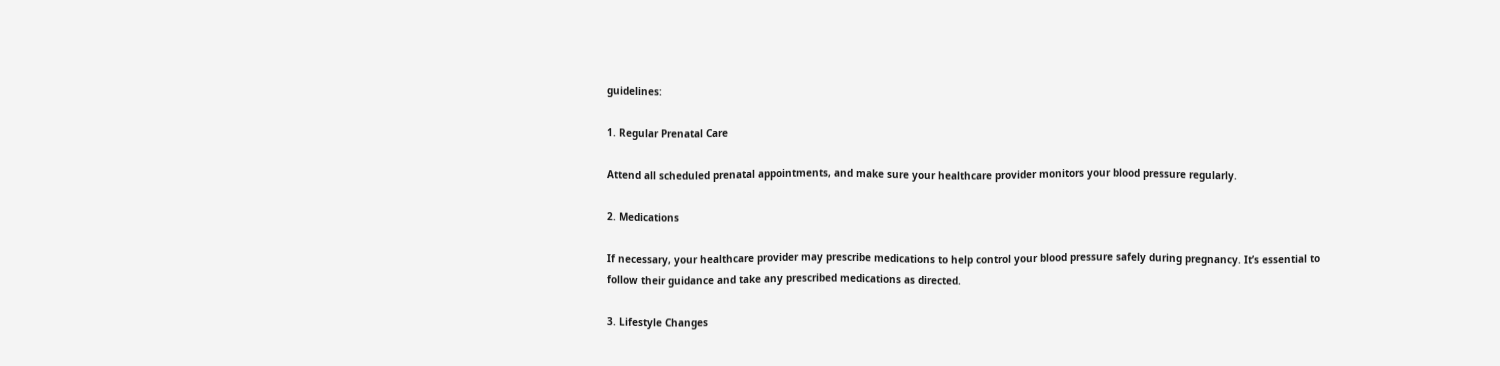guidelines:

1. Regular Prenatal Care

Attend all scheduled prenatal appointments, and make sure your healthcare provider monitors your blood pressure regularly.

2. Medications

If necessary, your healthcare provider may prescribe medications to help control your blood pressure safely during pregnancy. It’s essential to follow their guidance and take any prescribed medications as directed.

3. Lifestyle Changes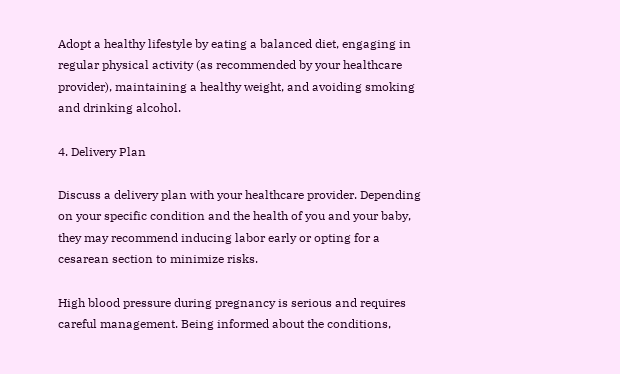Adopt a healthy lifestyle by eating a balanced diet, engaging in regular physical activity (as recommended by your healthcare provider), maintaining a healthy weight, and avoiding smoking and drinking alcohol.

4. Delivery Plan

Discuss a delivery plan with your healthcare provider. Depending on your specific condition and the health of you and your baby, they may recommend inducing labor early or opting for a cesarean section to minimize risks.

High blood pressure during pregnancy is serious and requires careful management. Being informed about the conditions,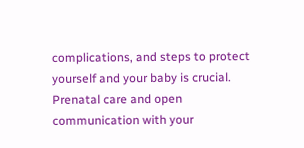complications, and steps to protect yourself and your baby is crucial. Prenatal care and open communication with your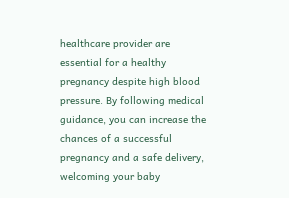healthcare provider are essential for a healthy pregnancy despite high blood pressure. By following medical guidance, you can increase the chances of a successful pregnancy and a safe delivery, welcoming your baby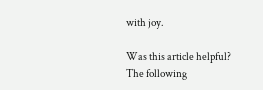with joy.

Was this article helpful?
The following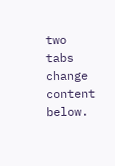two tabs change content below.